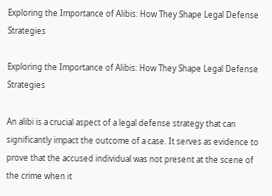Exploring the Importance of Alibis: How They Shape Legal Defense Strategies

Exploring the Importance of Alibis: How They Shape Legal Defense Strategies

An alibi is a crucial aspect of a legal defense strategy that can significantly impact the outcome of a case. It serves as evidence to prove that the accused individual was not present at the scene of the crime when it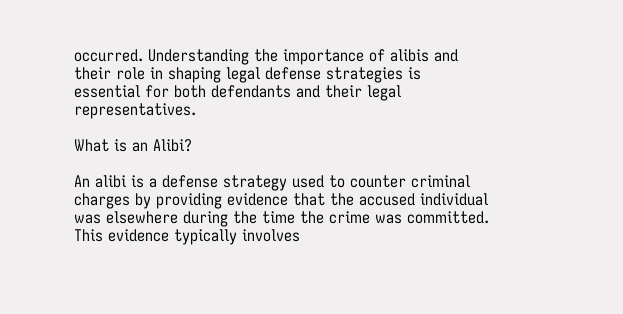occurred. Understanding the importance of alibis and their role in shaping legal defense strategies is essential for both defendants and their legal representatives.

What is an Alibi?

An alibi is a defense strategy used to counter criminal charges by providing evidence that the accused individual was elsewhere during the time the crime was committed. This evidence typically involves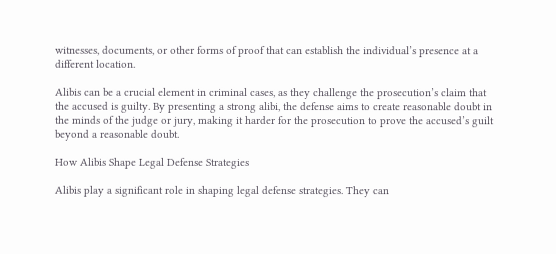witnesses, documents, or other forms of proof that can establish the individual’s presence at a different location.

Alibis can be a crucial element in criminal cases, as they challenge the prosecution’s claim that the accused is guilty. By presenting a strong alibi, the defense aims to create reasonable doubt in the minds of the judge or jury, making it harder for the prosecution to prove the accused’s guilt beyond a reasonable doubt.

How Alibis Shape Legal Defense Strategies

Alibis play a significant role in shaping legal defense strategies. They can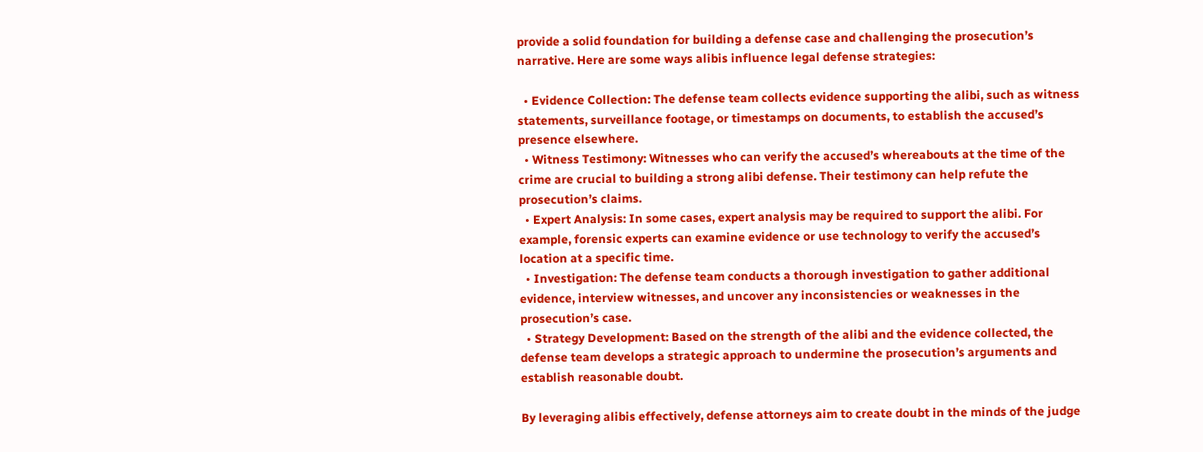provide a solid foundation for building a defense case and challenging the prosecution’s narrative. Here are some ways alibis influence legal defense strategies:

  • Evidence Collection: The defense team collects evidence supporting the alibi, such as witness statements, surveillance footage, or timestamps on documents, to establish the accused’s presence elsewhere.
  • Witness Testimony: Witnesses who can verify the accused’s whereabouts at the time of the crime are crucial to building a strong alibi defense. Their testimony can help refute the prosecution’s claims.
  • Expert Analysis: In some cases, expert analysis may be required to support the alibi. For example, forensic experts can examine evidence or use technology to verify the accused’s location at a specific time.
  • Investigation: The defense team conducts a thorough investigation to gather additional evidence, interview witnesses, and uncover any inconsistencies or weaknesses in the prosecution’s case.
  • Strategy Development: Based on the strength of the alibi and the evidence collected, the defense team develops a strategic approach to undermine the prosecution’s arguments and establish reasonable doubt.

By leveraging alibis effectively, defense attorneys aim to create doubt in the minds of the judge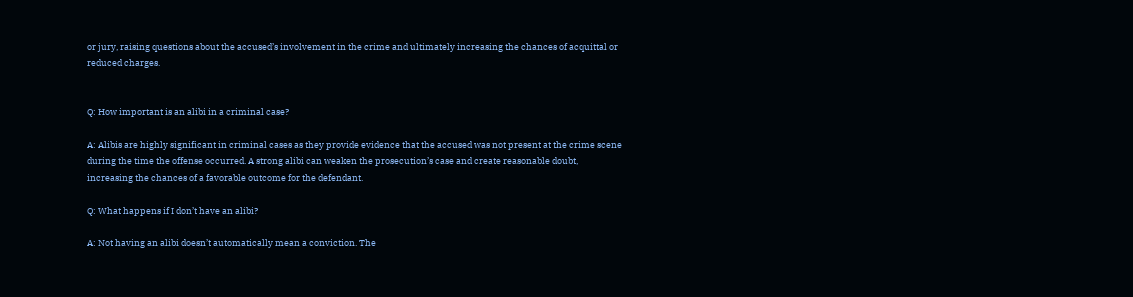or jury, raising questions about the accused’s involvement in the crime and ultimately increasing the chances of acquittal or reduced charges.


Q: How important is an alibi in a criminal case?

A: Alibis are highly significant in criminal cases as they provide evidence that the accused was not present at the crime scene during the time the offense occurred. A strong alibi can weaken the prosecution’s case and create reasonable doubt, increasing the chances of a favorable outcome for the defendant.

Q: What happens if I don’t have an alibi?

A: Not having an alibi doesn’t automatically mean a conviction. The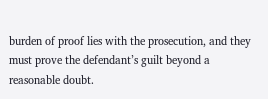burden of proof lies with the prosecution, and they must prove the defendant’s guilt beyond a reasonable doubt.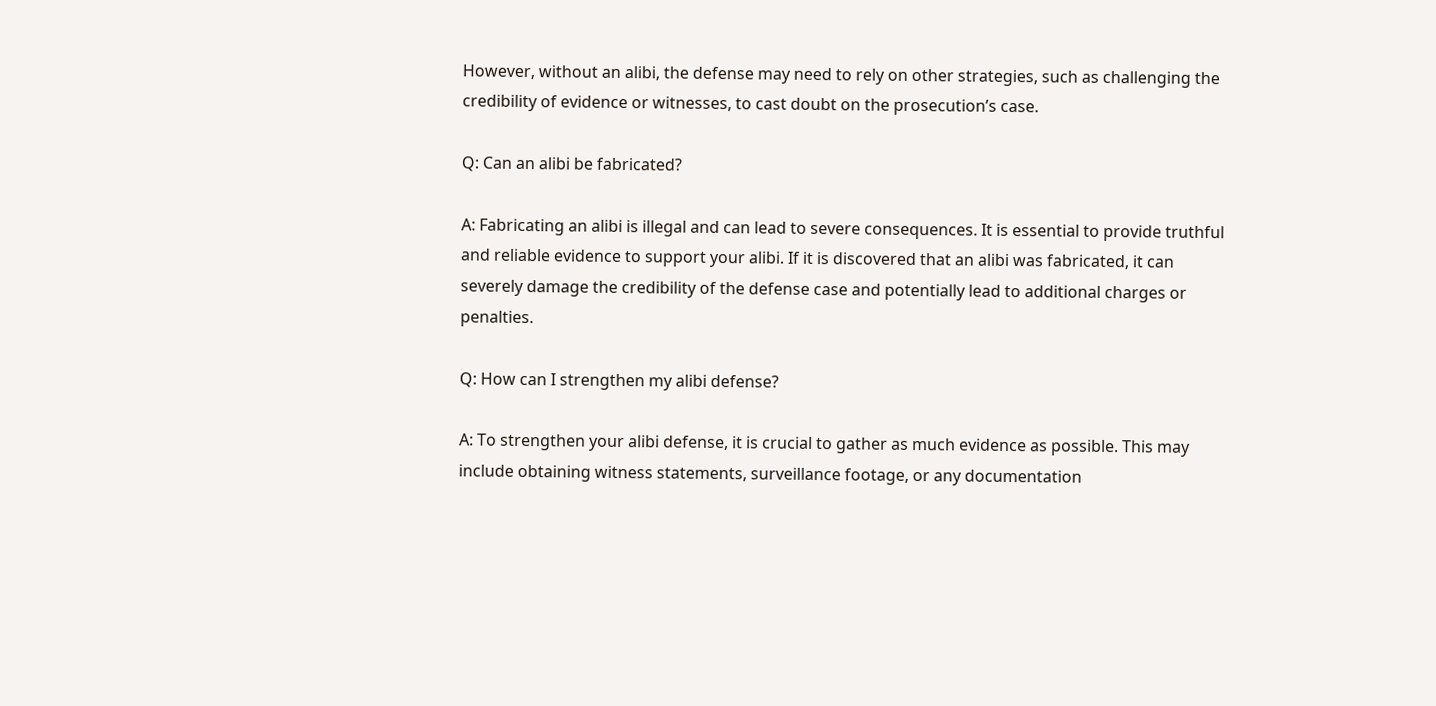However, without an alibi, the defense may need to rely on other strategies, such as challenging the credibility of evidence or witnesses, to cast doubt on the prosecution’s case.

Q: Can an alibi be fabricated?

A: Fabricating an alibi is illegal and can lead to severe consequences. It is essential to provide truthful and reliable evidence to support your alibi. If it is discovered that an alibi was fabricated, it can severely damage the credibility of the defense case and potentially lead to additional charges or penalties.

Q: How can I strengthen my alibi defense?

A: To strengthen your alibi defense, it is crucial to gather as much evidence as possible. This may include obtaining witness statements, surveillance footage, or any documentation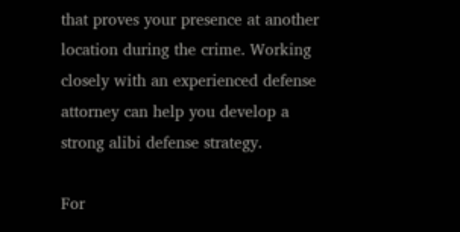that proves your presence at another location during the crime. Working closely with an experienced defense attorney can help you develop a strong alibi defense strategy.

For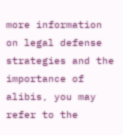more information on legal defense strategies and the importance of alibis, you may refer to the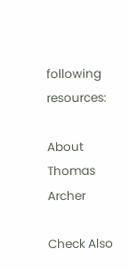following resources:

About Thomas Archer

Check Also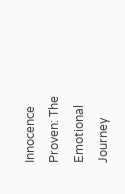Innocence Proven: The Emotional Journey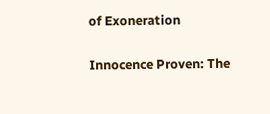of Exoneration

Innocence Proven: The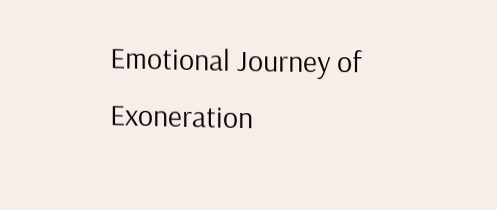Emotional Journey of Exoneration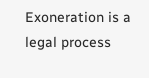Exoneration is a legal process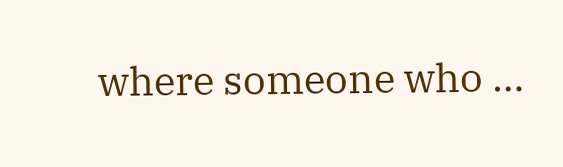where someone who …